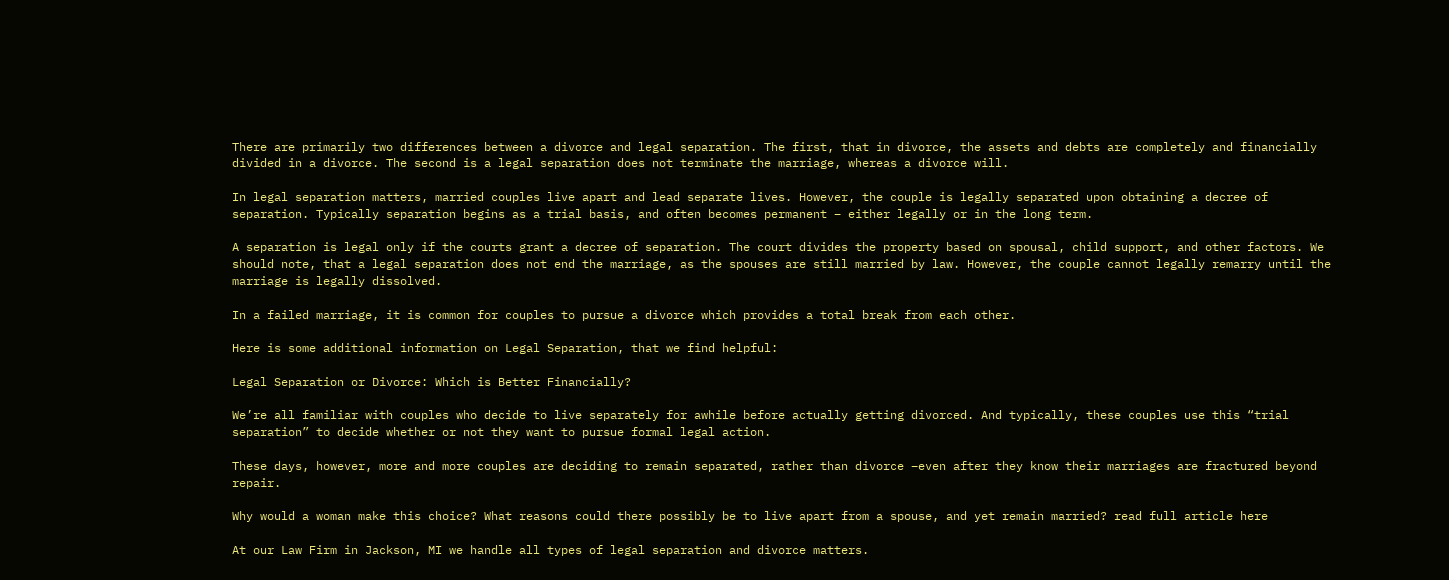There are primarily two differences between a divorce and legal separation. The first, that in divorce, the assets and debts are completely and financially divided in a divorce. The second is a legal separation does not terminate the marriage, whereas a divorce will.

In legal separation matters, married couples live apart and lead separate lives. However, the couple is legally separated upon obtaining a decree of separation. Typically separation begins as a trial basis, and often becomes permanent – either legally or in the long term.

A separation is legal only if the courts grant a decree of separation. The court divides the property based on spousal, child support, and other factors. We should note, that a legal separation does not end the marriage, as the spouses are still married by law. However, the couple cannot legally remarry until the marriage is legally dissolved.

In a failed marriage, it is common for couples to pursue a divorce which provides a total break from each other.

Here is some additional information on Legal Separation, that we find helpful:

Legal Separation or Divorce: Which is Better Financially?

We’re all familiar with couples who decide to live separately for awhile before actually getting divorced. And typically, these couples use this “trial separation” to decide whether or not they want to pursue formal legal action.

These days, however, more and more couples are deciding to remain separated, rather than divorce –even after they know their marriages are fractured beyond repair.

Why would a woman make this choice? What reasons could there possibly be to live apart from a spouse, and yet remain married? read full article here

At our Law Firm in Jackson, MI we handle all types of legal separation and divorce matters.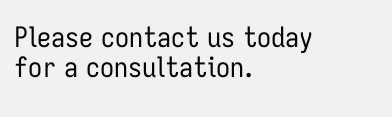Please contact us today for a consultation.